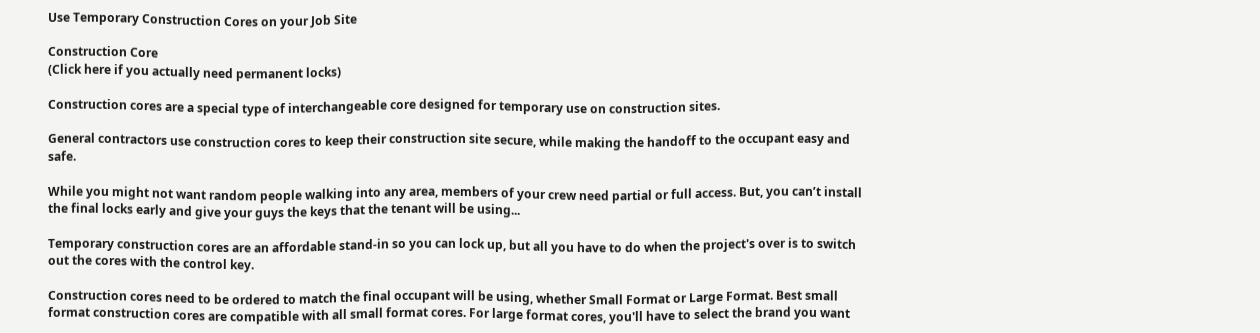Use Temporary Construction Cores on your Job Site

Construction Core
(Click here if you actually need permanent locks)

Construction cores are a special type of interchangeable core designed for temporary use on construction sites.

General contractors use construction cores to keep their construction site secure, while making the handoff to the occupant easy and safe.

While you might not want random people walking into any area, members of your crew need partial or full access. But, you can’t install the final locks early and give your guys the keys that the tenant will be using...

Temporary construction cores are an affordable stand-in so you can lock up, but all you have to do when the project's over is to switch out the cores with the control key.

Construction cores need to be ordered to match the final occupant will be using, whether Small Format or Large Format. Best small format construction cores are compatible with all small format cores. For large format cores, you'll have to select the brand you want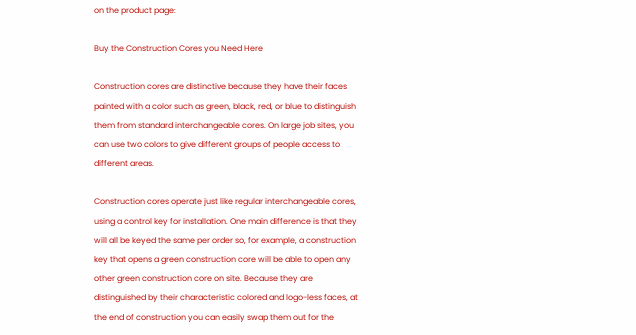on the product page:

Buy the Construction Cores you Need Here

Construction cores are distinctive because they have their faces painted with a color such as green, black, red, or blue to distinguish them from standard interchangeable cores. On large job sites, you can use two colors to give different groups of people access to different areas.

Construction cores operate just like regular interchangeable cores, using a control key for installation. One main difference is that they will all be keyed the same per order so, for example, a construction key that opens a green construction core will be able to open any other green construction core on site. Because they are distinguished by their characteristic colored and logo-less faces, at the end of construction you can easily swap them out for the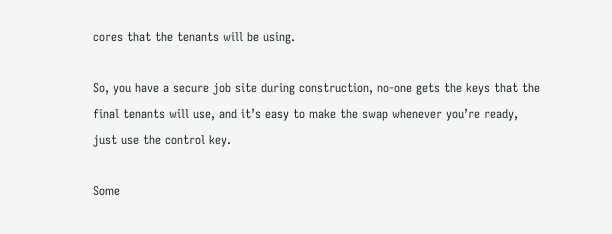cores that the tenants will be using.

So, you have a secure job site during construction, no-one gets the keys that the final tenants will use, and it’s easy to make the swap whenever you’re ready, just use the control key.

Some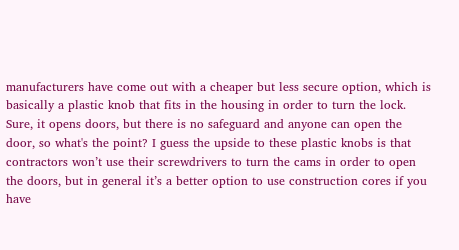manufacturers have come out with a cheaper but less secure option, which is basically a plastic knob that fits in the housing in order to turn the lock. Sure, it opens doors, but there is no safeguard and anyone can open the door, so what's the point? I guess the upside to these plastic knobs is that contractors won’t use their screwdrivers to turn the cams in order to open the doors, but in general it’s a better option to use construction cores if you have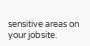sensitive areas on your jobsite.